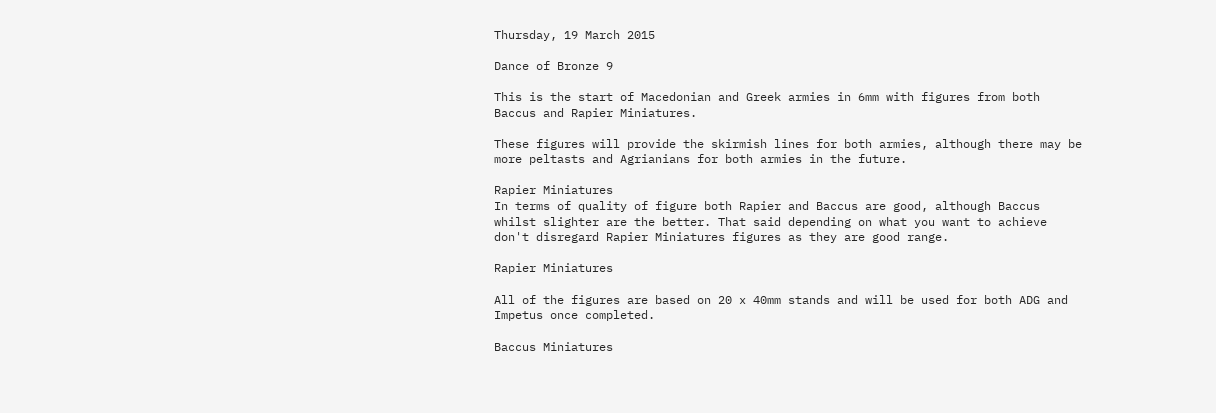Thursday, 19 March 2015

Dance of Bronze 9

This is the start of Macedonian and Greek armies in 6mm with figures from both Baccus and Rapier Miniatures.

These figures will provide the skirmish lines for both armies, although there may be more peltasts and Agrianians for both armies in the future.

Rapier Miniatures
In terms of quality of figure both Rapier and Baccus are good, although Baccus whilst slighter are the better. That said depending on what you want to achieve don't disregard Rapier Miniatures figures as they are good range.

Rapier Miniatures

All of the figures are based on 20 x 40mm stands and will be used for both ADG and Impetus once completed.

Baccus Miniatures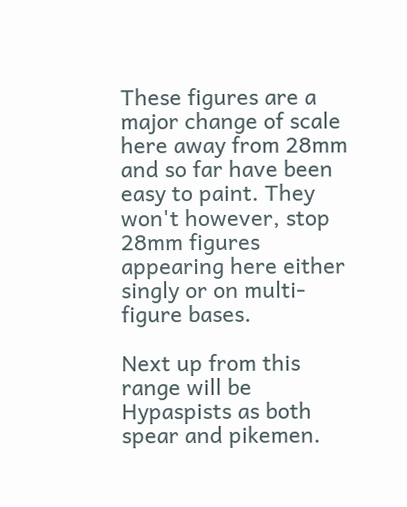These figures are a major change of scale here away from 28mm and so far have been easy to paint. They won't however, stop 28mm figures appearing here either singly or on multi-figure bases.

Next up from this range will be Hypaspists as both spear and pikemen.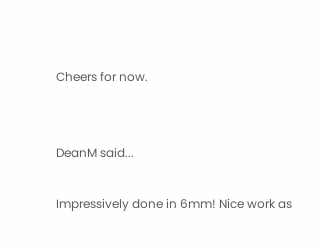Cheers for now.


DeanM said...

Impressively done in 6mm! Nice work as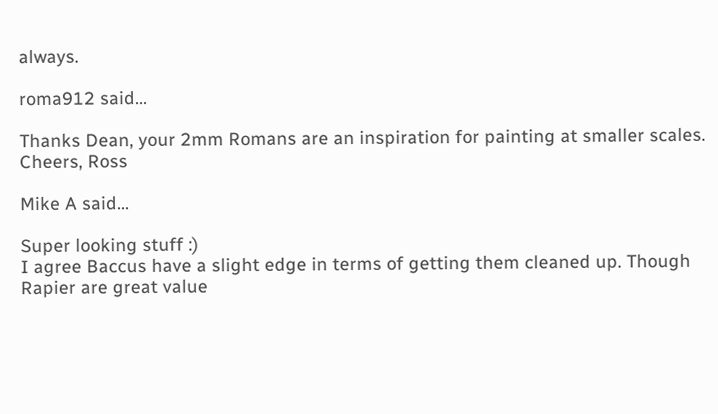always.

roma912 said...

Thanks Dean, your 2mm Romans are an inspiration for painting at smaller scales.
Cheers, Ross

Mike A said...

Super looking stuff :)
I agree Baccus have a slight edge in terms of getting them cleaned up. Though Rapier are great value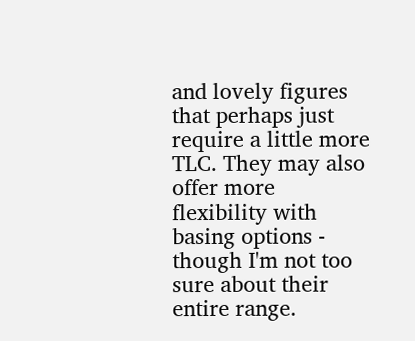and lovely figures that perhaps just require a little more TLC. They may also offer more flexibility with basing options - though I'm not too sure about their entire range.